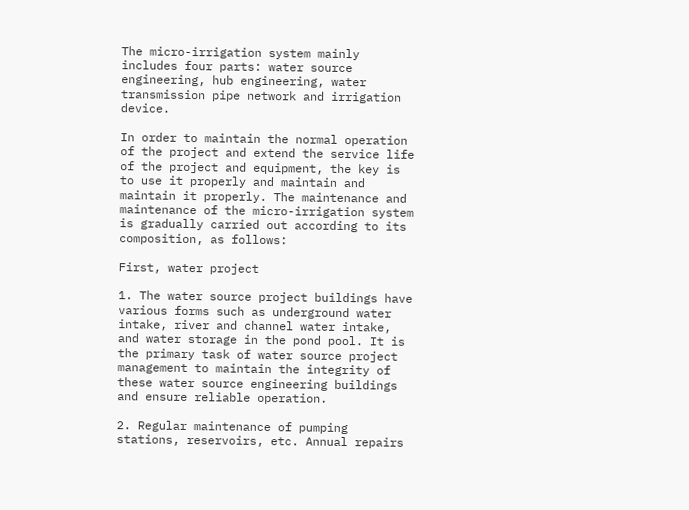The micro-irrigation system mainly includes four parts: water source engineering, hub engineering, water transmission pipe network and irrigation device.

In order to maintain the normal operation of the project and extend the service life of the project and equipment, the key is to use it properly and maintain and maintain it properly. The maintenance and maintenance of the micro-irrigation system is gradually carried out according to its composition, as follows:

First, water project

1. The water source project buildings have various forms such as underground water intake, river and channel water intake, and water storage in the pond pool. It is the primary task of water source project management to maintain the integrity of these water source engineering buildings and ensure reliable operation.

2. Regular maintenance of pumping stations, reservoirs, etc. Annual repairs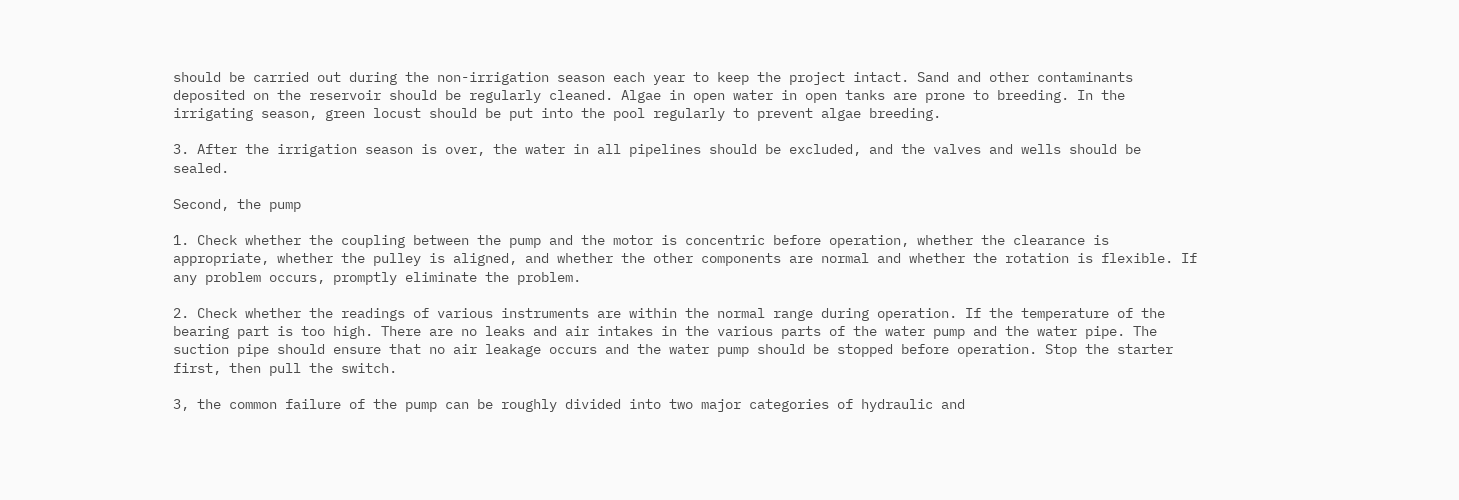should be carried out during the non-irrigation season each year to keep the project intact. Sand and other contaminants deposited on the reservoir should be regularly cleaned. Algae in open water in open tanks are prone to breeding. In the irrigating season, green locust should be put into the pool regularly to prevent algae breeding.

3. After the irrigation season is over, the water in all pipelines should be excluded, and the valves and wells should be sealed.

Second, the pump

1. Check whether the coupling between the pump and the motor is concentric before operation, whether the clearance is appropriate, whether the pulley is aligned, and whether the other components are normal and whether the rotation is flexible. If any problem occurs, promptly eliminate the problem.

2. Check whether the readings of various instruments are within the normal range during operation. If the temperature of the bearing part is too high. There are no leaks and air intakes in the various parts of the water pump and the water pipe. The suction pipe should ensure that no air leakage occurs and the water pump should be stopped before operation. Stop the starter first, then pull the switch.

3, the common failure of the pump can be roughly divided into two major categories of hydraulic and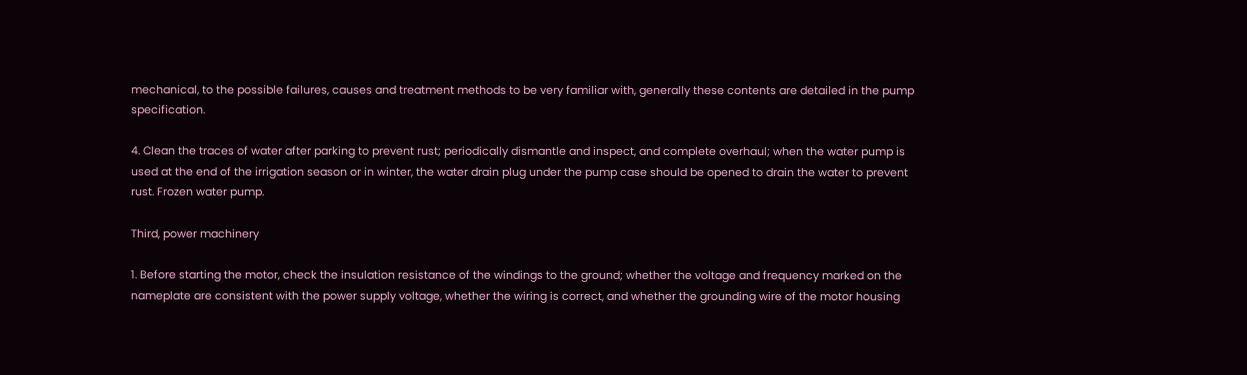mechanical, to the possible failures, causes and treatment methods to be very familiar with, generally these contents are detailed in the pump specification.

4. Clean the traces of water after parking to prevent rust; periodically dismantle and inspect, and complete overhaul; when the water pump is used at the end of the irrigation season or in winter, the water drain plug under the pump case should be opened to drain the water to prevent rust. Frozen water pump.

Third, power machinery

1. Before starting the motor, check the insulation resistance of the windings to the ground; whether the voltage and frequency marked on the nameplate are consistent with the power supply voltage, whether the wiring is correct, and whether the grounding wire of the motor housing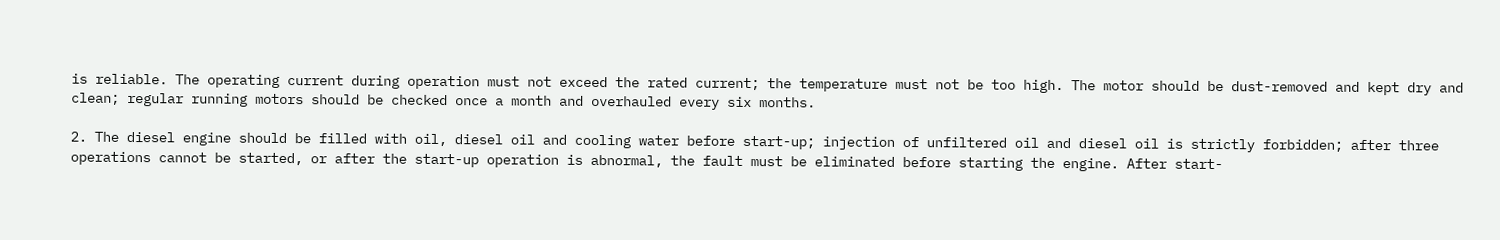is reliable. The operating current during operation must not exceed the rated current; the temperature must not be too high. The motor should be dust-removed and kept dry and clean; regular running motors should be checked once a month and overhauled every six months.

2. The diesel engine should be filled with oil, diesel oil and cooling water before start-up; injection of unfiltered oil and diesel oil is strictly forbidden; after three operations cannot be started, or after the start-up operation is abnormal, the fault must be eliminated before starting the engine. After start-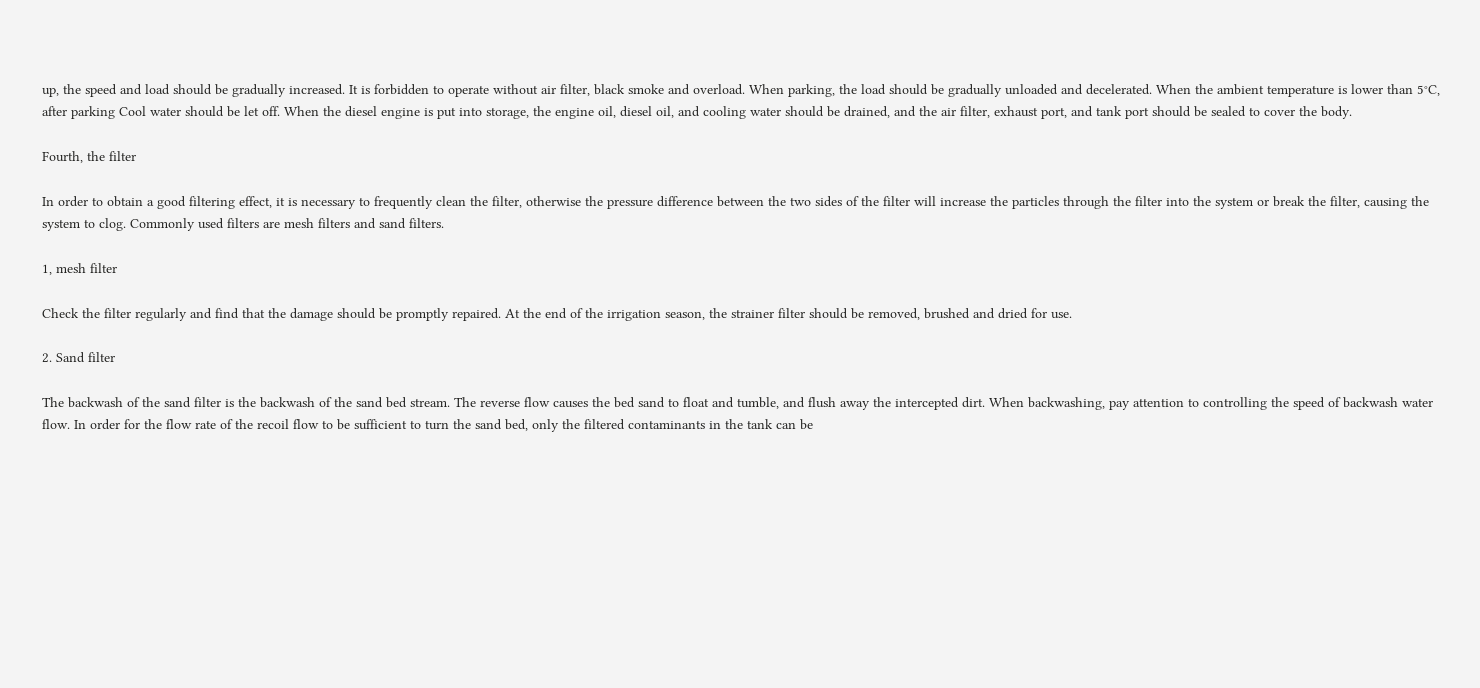up, the speed and load should be gradually increased. It is forbidden to operate without air filter, black smoke and overload. When parking, the load should be gradually unloaded and decelerated. When the ambient temperature is lower than 5°C, after parking Cool water should be let off. When the diesel engine is put into storage, the engine oil, diesel oil, and cooling water should be drained, and the air filter, exhaust port, and tank port should be sealed to cover the body.

Fourth, the filter

In order to obtain a good filtering effect, it is necessary to frequently clean the filter, otherwise the pressure difference between the two sides of the filter will increase the particles through the filter into the system or break the filter, causing the system to clog. Commonly used filters are mesh filters and sand filters.

1, mesh filter

Check the filter regularly and find that the damage should be promptly repaired. At the end of the irrigation season, the strainer filter should be removed, brushed and dried for use.

2. Sand filter

The backwash of the sand filter is the backwash of the sand bed stream. The reverse flow causes the bed sand to float and tumble, and flush away the intercepted dirt. When backwashing, pay attention to controlling the speed of backwash water flow. In order for the flow rate of the recoil flow to be sufficient to turn the sand bed, only the filtered contaminants in the tank can be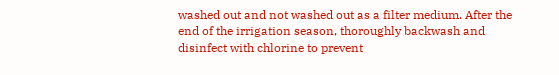washed out and not washed out as a filter medium. After the end of the irrigation season, thoroughly backwash and disinfect with chlorine to prevent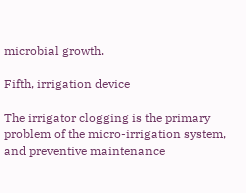microbial growth.

Fifth, irrigation device

The irrigator clogging is the primary problem of the micro-irrigation system, and preventive maintenance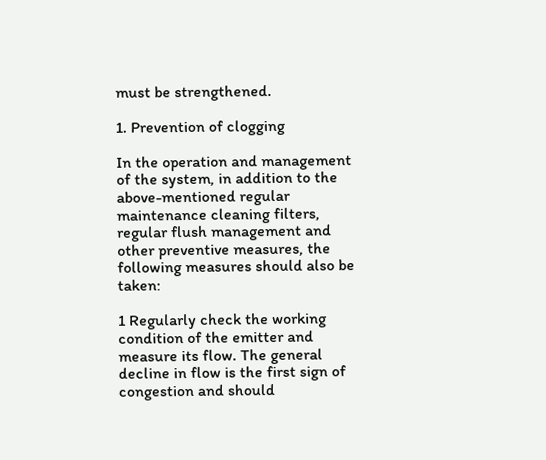must be strengthened.

1. Prevention of clogging

In the operation and management of the system, in addition to the above-mentioned regular maintenance cleaning filters, regular flush management and other preventive measures, the following measures should also be taken:

1 Regularly check the working condition of the emitter and measure its flow. The general decline in flow is the first sign of congestion and should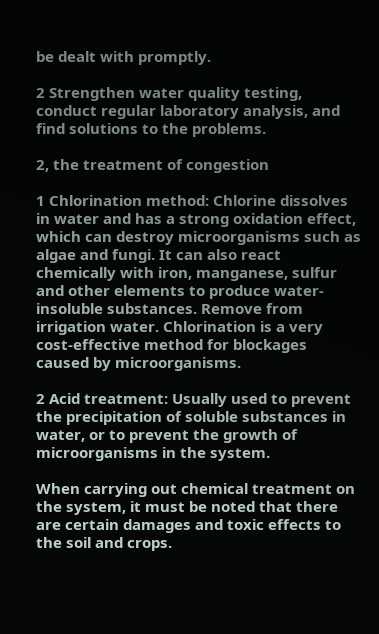be dealt with promptly.

2 Strengthen water quality testing, conduct regular laboratory analysis, and find solutions to the problems.

2, the treatment of congestion

1 Chlorination method: Chlorine dissolves in water and has a strong oxidation effect, which can destroy microorganisms such as algae and fungi. It can also react chemically with iron, manganese, sulfur and other elements to produce water-insoluble substances. Remove from irrigation water. Chlorination is a very cost-effective method for blockages caused by microorganisms.

2 Acid treatment: Usually used to prevent the precipitation of soluble substances in water, or to prevent the growth of microorganisms in the system.

When carrying out chemical treatment on the system, it must be noted that there are certain damages and toxic effects to the soil and crops.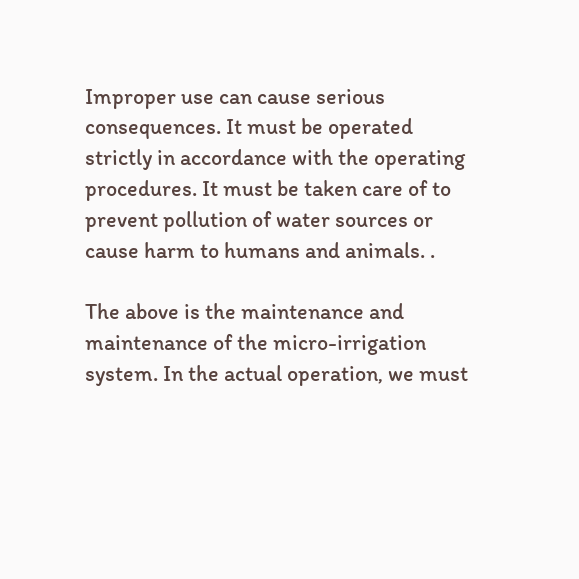Improper use can cause serious consequences. It must be operated strictly in accordance with the operating procedures. It must be taken care of to prevent pollution of water sources or cause harm to humans and animals. .

The above is the maintenance and maintenance of the micro-irrigation system. In the actual operation, we must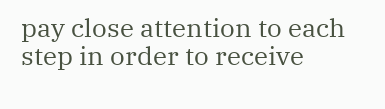pay close attention to each step in order to receive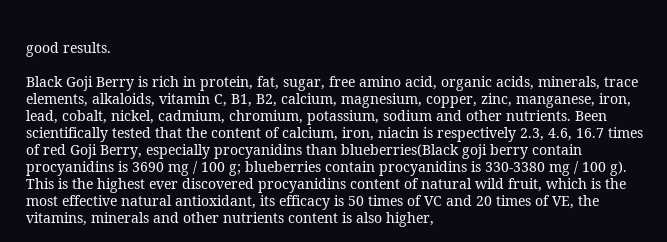good results.

Black Goji Berry is rich in protein, fat, sugar, free amino acid, organic acids, minerals, trace elements, alkaloids, vitamin C, B1, B2, calcium, magnesium, copper, zinc, manganese, iron, lead, cobalt, nickel, cadmium, chromium, potassium, sodium and other nutrients. Been scientifically tested that the content of calcium, iron, niacin is respectively 2.3, 4.6, 16.7 times of red Goji Berry, especially procyanidins than blueberries(Black goji berry contain procyanidins is 3690 mg / 100 g; blueberries contain procyanidins is 330-3380 mg / 100 g). This is the highest ever discovered procyanidins content of natural wild fruit, which is the most effective natural antioxidant, its efficacy is 50 times of VC and 20 times of VE, the vitamins, minerals and other nutrients content is also higher,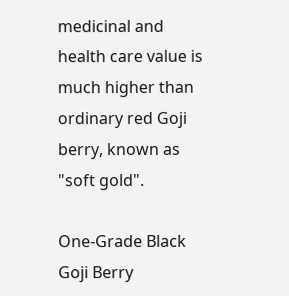medicinal and health care value is much higher than ordinary red Goji berry, known as "soft gold".

One-Grade Black Goji Berry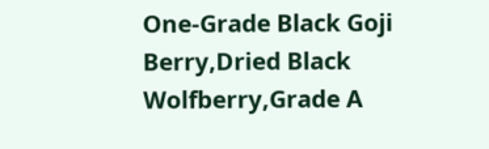One-Grade Black Goji Berry,Dried Black Wolfberry,Grade A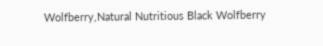Wolfberry,Natural Nutritious Black Wolfberry